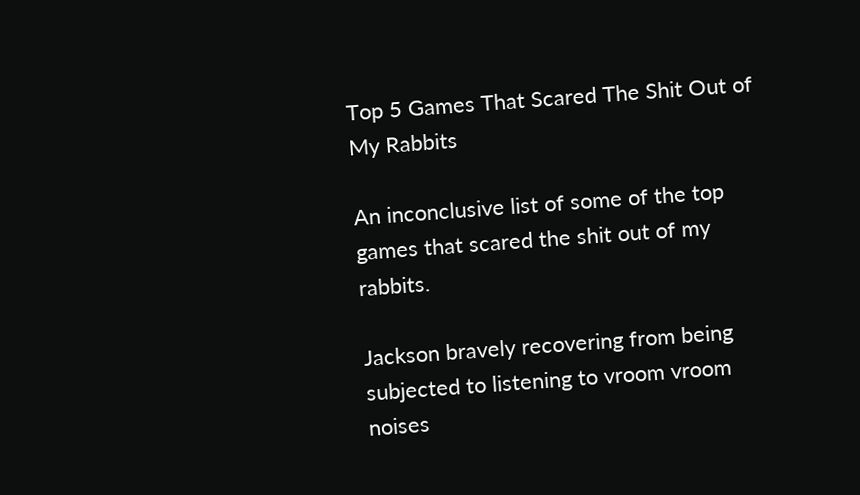Top 5 Games That Scared The Shit Out of My Rabbits

An inconclusive list of some of the top games that scared the shit out of my rabbits.

Jackson bravely recovering from being subjected to listening to vroom vroom noises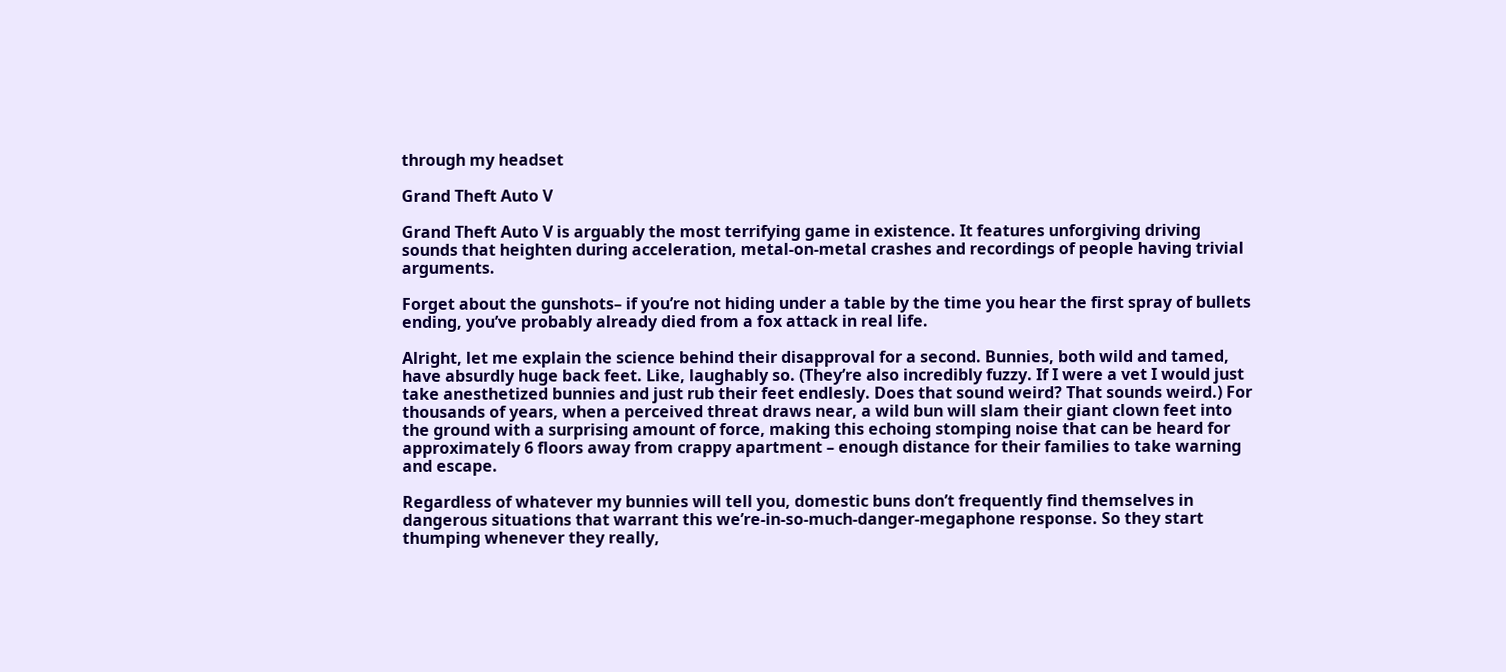through my headset

Grand Theft Auto V

Grand Theft Auto V is arguably the most terrifying game in existence. It features unforgiving driving sounds that heighten during acceleration, metal-on-metal crashes and recordings of people having trivial arguments.

Forget about the gunshots– if you’re not hiding under a table by the time you hear the first spray of bullets ending, you’ve probably already died from a fox attack in real life.

Alright, let me explain the science behind their disapproval for a second. Bunnies, both wild and tamed, have absurdly huge back feet. Like, laughably so. (They’re also incredibly fuzzy. If I were a vet I would just take anesthetized bunnies and just rub their feet endlesly. Does that sound weird? That sounds weird.) For thousands of years, when a perceived threat draws near, a wild bun will slam their giant clown feet into the ground with a surprising amount of force, making this echoing stomping noise that can be heard for approximately 6 floors away from crappy apartment – enough distance for their families to take warning and escape.

Regardless of whatever my bunnies will tell you, domestic buns don’t frequently find themselves in dangerous situations that warrant this we’re-in-so-much-danger-megaphone response. So they start thumping whenever they really,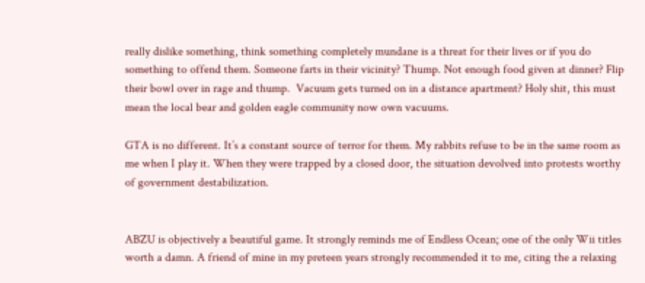really dislike something, think something completely mundane is a threat for their lives or if you do something to offend them. Someone farts in their vicinity? Thump. Not enough food given at dinner? Flip their bowl over in rage and thump.  Vacuum gets turned on in a distance apartment? Holy shit, this must mean the local bear and golden eagle community now own vacuums.

GTA is no different. It’s a constant source of terror for them. My rabbits refuse to be in the same room as me when I play it. When they were trapped by a closed door, the situation devolved into protests worthy of government destabilization.


ABZU is objectively a beautiful game. It strongly reminds me of Endless Ocean; one of the only Wii titles worth a damn. A friend of mine in my preteen years strongly recommended it to me, citing the a relaxing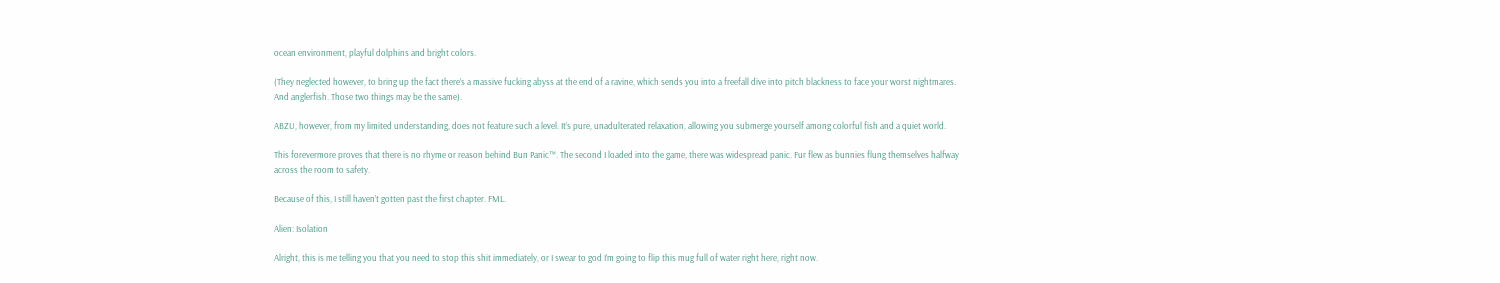ocean environment, playful dolphins and bright colors.

(They neglected however, to bring up the fact there’s a massive fucking abyss at the end of a ravine, which sends you into a freefall dive into pitch blackness to face your worst nightmares. And anglerfish. Those two things may be the same).

ABZU, however, from my limited understanding, does not feature such a level. It’s pure, unadulterated relaxation, allowing you submerge yourself among colorful fish and a quiet world.

This forevermore proves that there is no rhyme or reason behind Bun Panic™. The second I loaded into the game, there was widespread panic. Fur flew as bunnies flung themselves halfway across the room to safety.

Because of this, I still haven’t gotten past the first chapter. FML.

Alien: Isolation

Alright, this is me telling you that you need to stop this shit immediately, or I swear to god I’m going to flip this mug full of water right here, right now.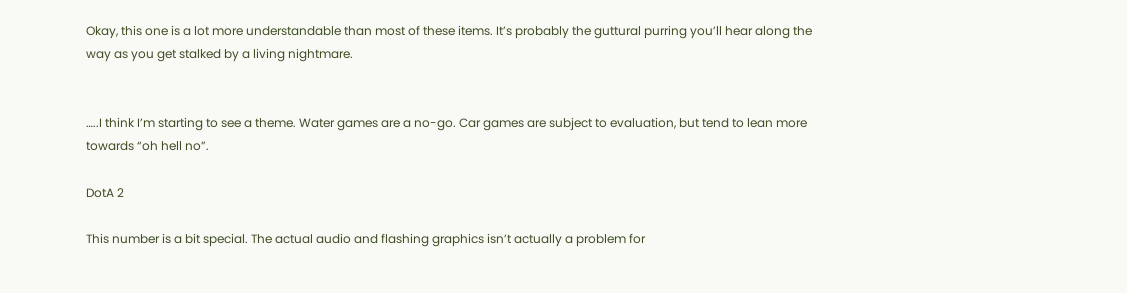Okay, this one is a lot more understandable than most of these items. It’s probably the guttural purring you’ll hear along the way as you get stalked by a living nightmare.


…..I think I’m starting to see a theme. Water games are a no-go. Car games are subject to evaluation, but tend to lean more towards “oh hell no”.

DotA 2

This number is a bit special. The actual audio and flashing graphics isn’t actually a problem for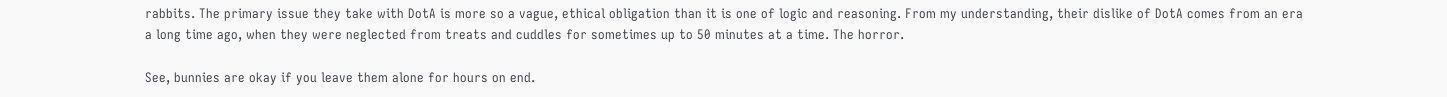rabbits. The primary issue they take with DotA is more so a vague, ethical obligation than it is one of logic and reasoning. From my understanding, their dislike of DotA comes from an era a long time ago, when they were neglected from treats and cuddles for sometimes up to 50 minutes at a time. The horror.

See, bunnies are okay if you leave them alone for hours on end.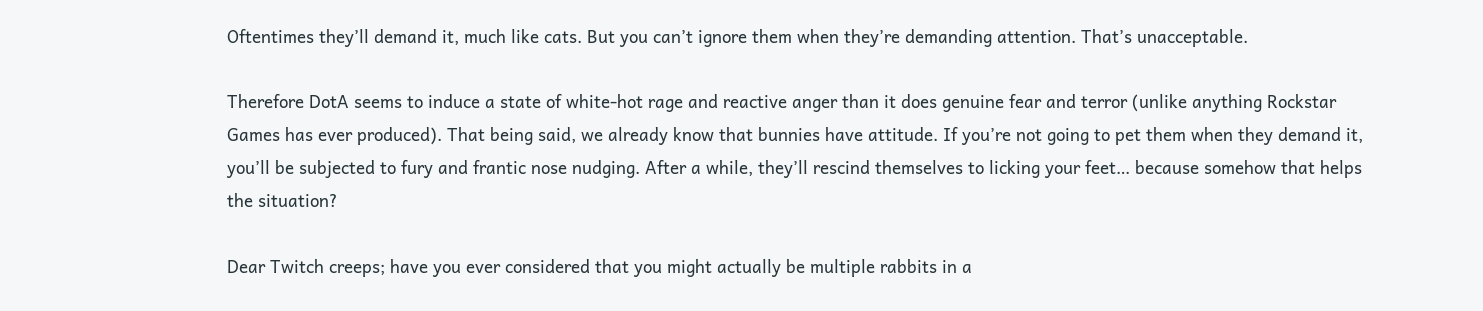Oftentimes they’ll demand it, much like cats. But you can’t ignore them when they’re demanding attention. That’s unacceptable.

Therefore DotA seems to induce a state of white-hot rage and reactive anger than it does genuine fear and terror (unlike anything Rockstar Games has ever produced). That being said, we already know that bunnies have attitude. If you’re not going to pet them when they demand it, you’ll be subjected to fury and frantic nose nudging. After a while, they’ll rescind themselves to licking your feet… because somehow that helps the situation?

Dear Twitch creeps; have you ever considered that you might actually be multiple rabbits in a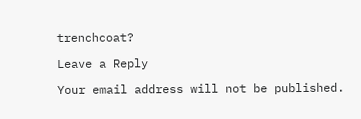trenchcoat?

Leave a Reply

Your email address will not be published.